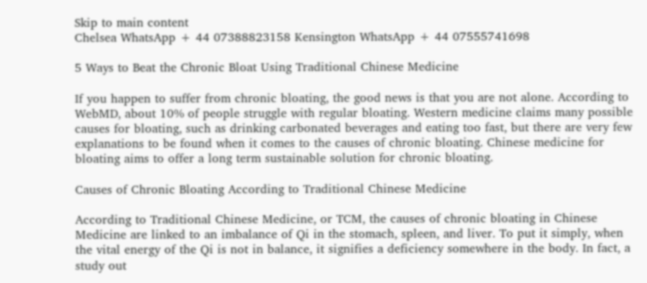Skip to main content
Chelsea WhatsApp + 44 07388823158 Kensington WhatsApp + 44 07555741698

5 Ways to Beat the Chronic Bloat Using Traditional Chinese Medicine

If you happen to suffer from chronic bloating, the good news is that you are not alone. According to WebMD, about 10% of people struggle with regular bloating. Western medicine claims many possible causes for bloating, such as drinking carbonated beverages and eating too fast, but there are very few explanations to be found when it comes to the causes of chronic bloating. Chinese medicine for bloating aims to offer a long term sustainable solution for chronic bloating.

Causes of Chronic Bloating According to Traditional Chinese Medicine

According to Traditional Chinese Medicine, or TCM, the causes of chronic bloating in Chinese Medicine are linked to an imbalance of Qi in the stomach, spleen, and liver. To put it simply, when the vital energy of the Qi is not in balance, it signifies a deficiency somewhere in the body. In fact, a study out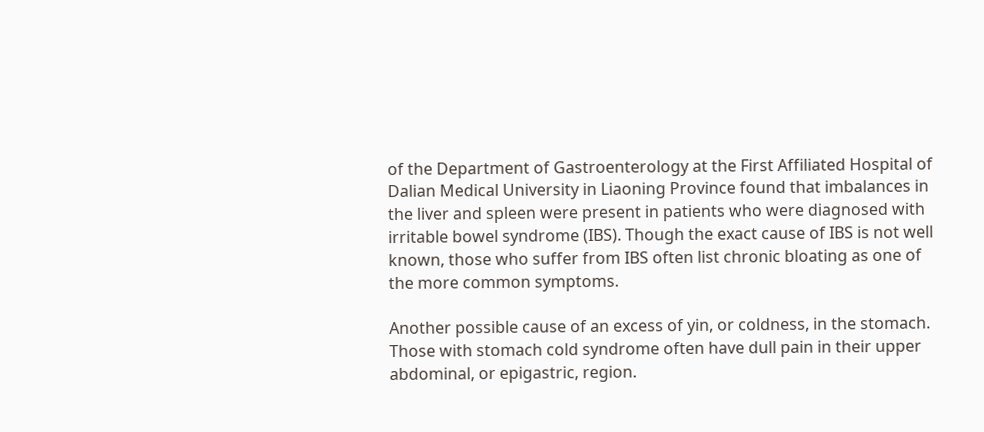of the Department of Gastroenterology at the First Affiliated Hospital of Dalian Medical University in Liaoning Province found that imbalances in the liver and spleen were present in patients who were diagnosed with irritable bowel syndrome (IBS). Though the exact cause of IBS is not well known, those who suffer from IBS often list chronic bloating as one of the more common symptoms.

Another possible cause of an excess of yin, or coldness, in the stomach. Those with stomach cold syndrome often have dull pain in their upper abdominal, or epigastric, region.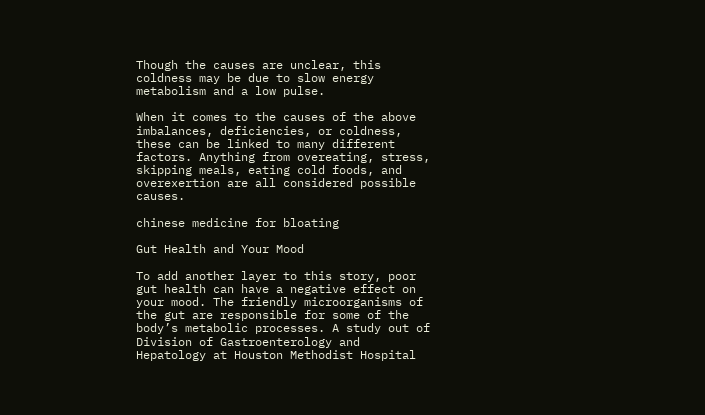Though the causes are unclear, this coldness may be due to slow energy metabolism and a low pulse.

When it comes to the causes of the above imbalances, deficiencies, or coldness, these can be linked to many different factors. Anything from overeating, stress, skipping meals, eating cold foods, and overexertion are all considered possible causes.

chinese medicine for bloating

Gut Health and Your Mood

To add another layer to this story, poor gut health can have a negative effect on your mood. The friendly microorganisms of the gut are responsible for some of the body’s metabolic processes. A study out of Division of Gastroenterology and Hepatology at Houston Methodist Hospital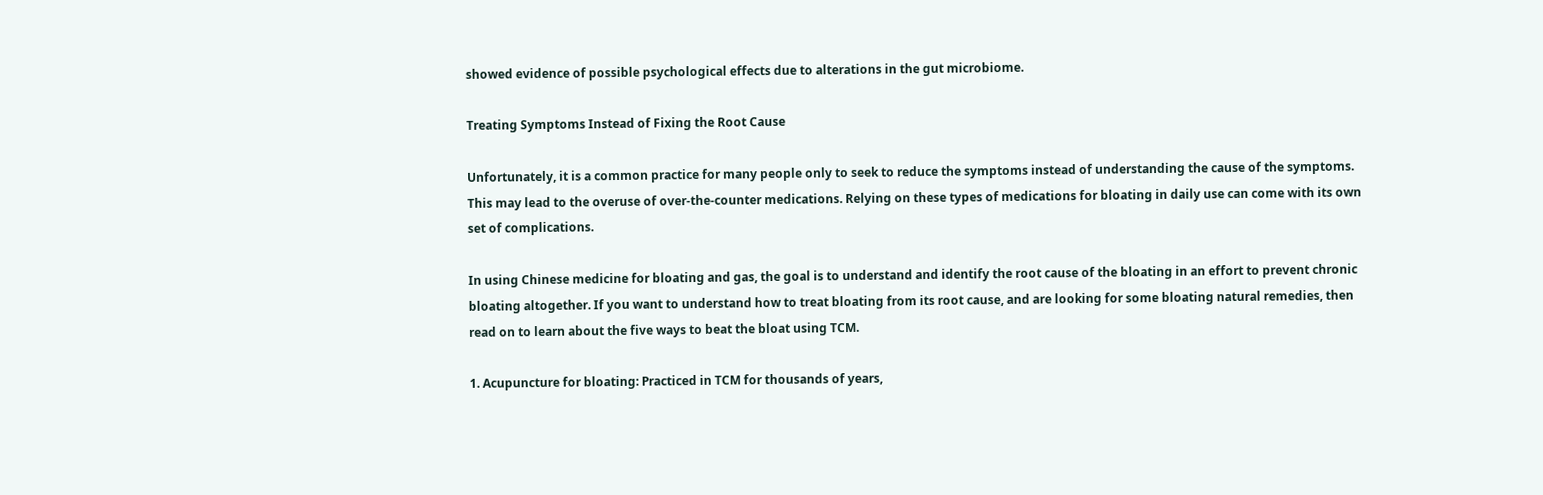showed evidence of possible psychological effects due to alterations in the gut microbiome.

Treating Symptoms Instead of Fixing the Root Cause

Unfortunately, it is a common practice for many people only to seek to reduce the symptoms instead of understanding the cause of the symptoms. This may lead to the overuse of over-the-counter medications. Relying on these types of medications for bloating in daily use can come with its own set of complications.

In using Chinese medicine for bloating and gas, the goal is to understand and identify the root cause of the bloating in an effort to prevent chronic bloating altogether. If you want to understand how to treat bloating from its root cause, and are looking for some bloating natural remedies, then read on to learn about the five ways to beat the bloat using TCM.

1. Acupuncture for bloating: Practiced in TCM for thousands of years,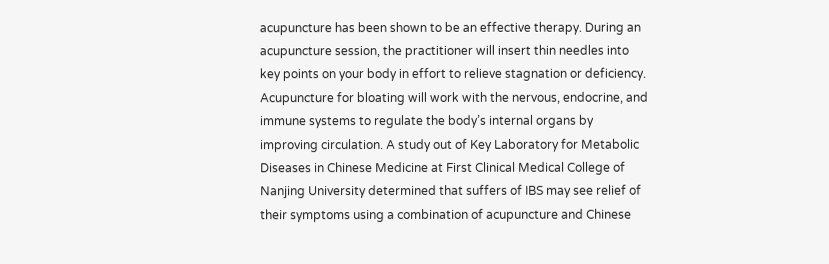acupuncture has been shown to be an effective therapy. During an acupuncture session, the practitioner will insert thin needles into key points on your body in effort to relieve stagnation or deficiency. Acupuncture for bloating will work with the nervous, endocrine, and immune systems to regulate the body’s internal organs by improving circulation. A study out of Key Laboratory for Metabolic Diseases in Chinese Medicine at First Clinical Medical College of Nanjing University determined that suffers of IBS may see relief of their symptoms using a combination of acupuncture and Chinese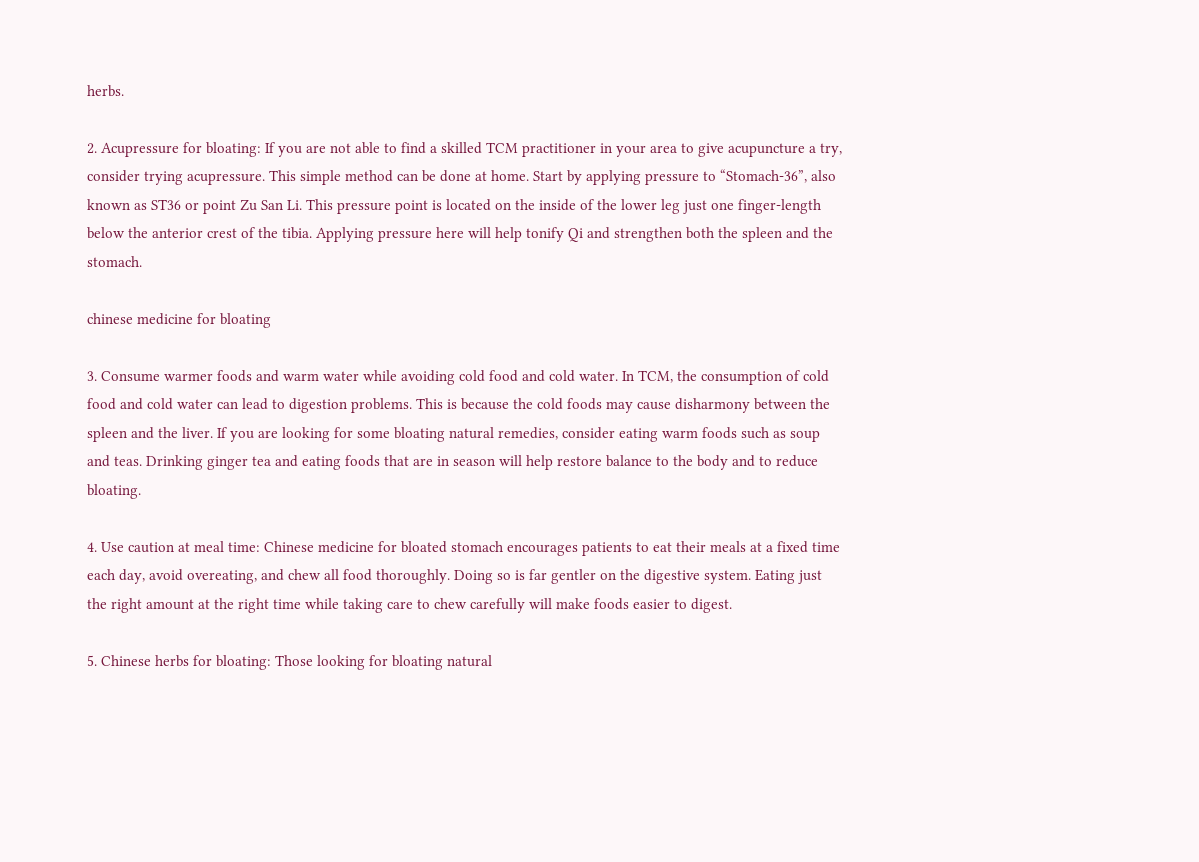herbs.

2. Acupressure for bloating: If you are not able to find a skilled TCM practitioner in your area to give acupuncture a try, consider trying acupressure. This simple method can be done at home. Start by applying pressure to “Stomach-36”, also known as ST36 or point Zu San Li. This pressure point is located on the inside of the lower leg just one finger-length below the anterior crest of the tibia. Applying pressure here will help tonify Qi and strengthen both the spleen and the stomach.

chinese medicine for bloating

3. Consume warmer foods and warm water while avoiding cold food and cold water. In TCM, the consumption of cold food and cold water can lead to digestion problems. This is because the cold foods may cause disharmony between the spleen and the liver. If you are looking for some bloating natural remedies, consider eating warm foods such as soup and teas. Drinking ginger tea and eating foods that are in season will help restore balance to the body and to reduce bloating.

4. Use caution at meal time: Chinese medicine for bloated stomach encourages patients to eat their meals at a fixed time each day, avoid overeating, and chew all food thoroughly. Doing so is far gentler on the digestive system. Eating just the right amount at the right time while taking care to chew carefully will make foods easier to digest.

5. Chinese herbs for bloating: Those looking for bloating natural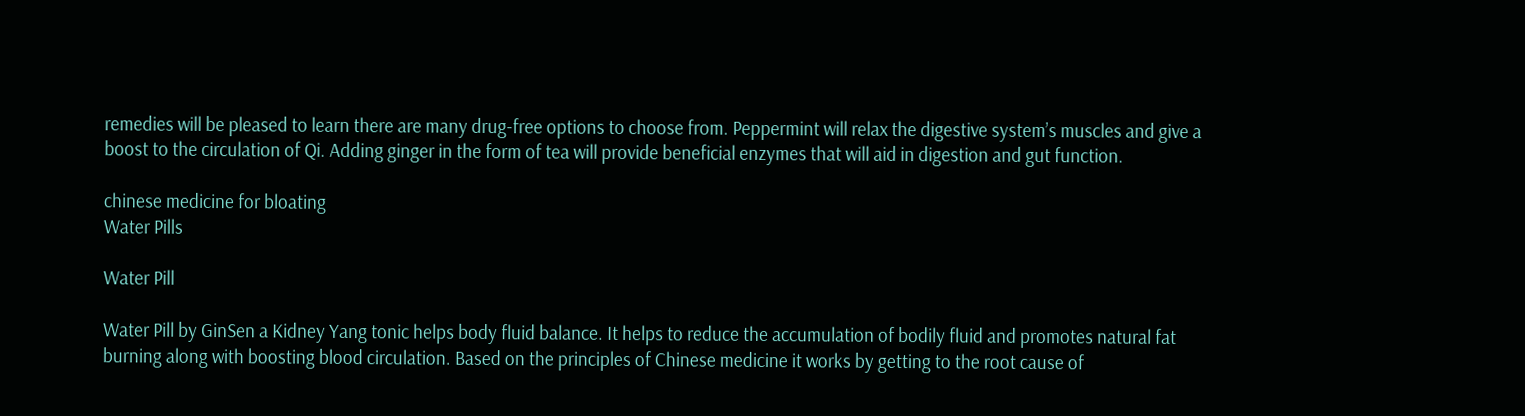remedies will be pleased to learn there are many drug-free options to choose from. Peppermint will relax the digestive system’s muscles and give a boost to the circulation of Qi. Adding ginger in the form of tea will provide beneficial enzymes that will aid in digestion and gut function.

chinese medicine for bloating
Water Pills

Water Pill

Water Pill by GinSen a Kidney Yang tonic helps body fluid balance. It helps to reduce the accumulation of bodily fluid and promotes natural fat burning along with boosting blood circulation. Based on the principles of Chinese medicine it works by getting to the root cause of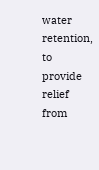water retention, to provide relief from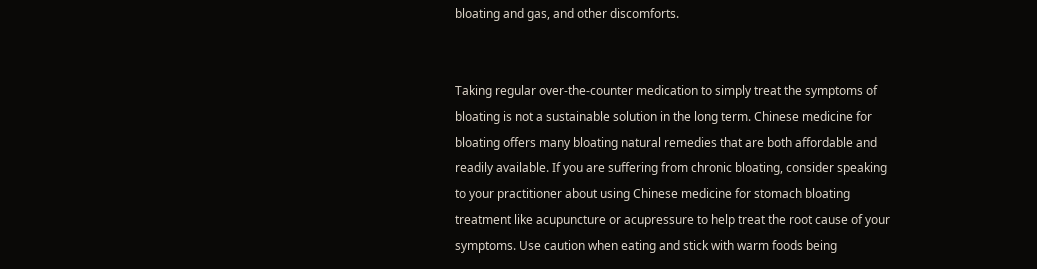bloating and gas, and other discomforts.


Taking regular over-the-counter medication to simply treat the symptoms of bloating is not a sustainable solution in the long term. Chinese medicine for bloating offers many bloating natural remedies that are both affordable and readily available. If you are suffering from chronic bloating, consider speaking to your practitioner about using Chinese medicine for stomach bloating treatment like acupuncture or acupressure to help treat the root cause of your symptoms. Use caution when eating and stick with warm foods being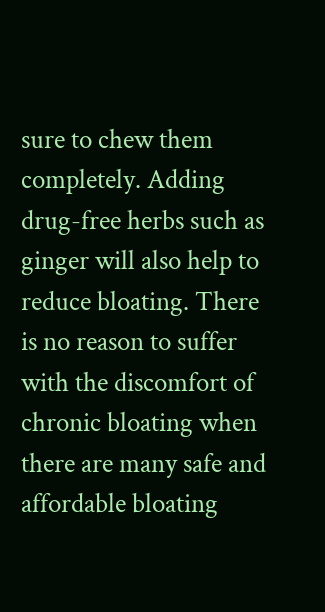sure to chew them completely. Adding drug-free herbs such as ginger will also help to reduce bloating. There is no reason to suffer with the discomfort of chronic bloating when there are many safe and affordable bloating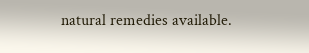natural remedies available.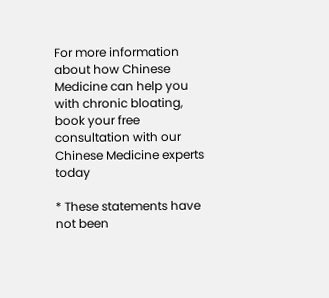For more information about how Chinese Medicine can help you with chronic bloating, book your free consultation with our Chinese Medicine experts today

* These statements have not been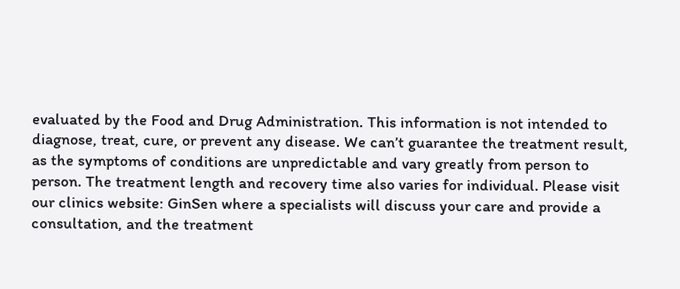evaluated by the Food and Drug Administration. This information is not intended to diagnose, treat, cure, or prevent any disease. We can’t guarantee the treatment result, as the symptoms of conditions are unpredictable and vary greatly from person to person. The treatment length and recovery time also varies for individual. Please visit our clinics website: GinSen where a specialists will discuss your care and provide a consultation, and the treatment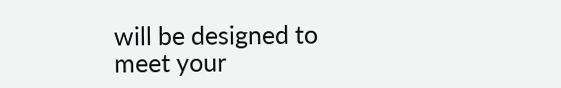will be designed to meet your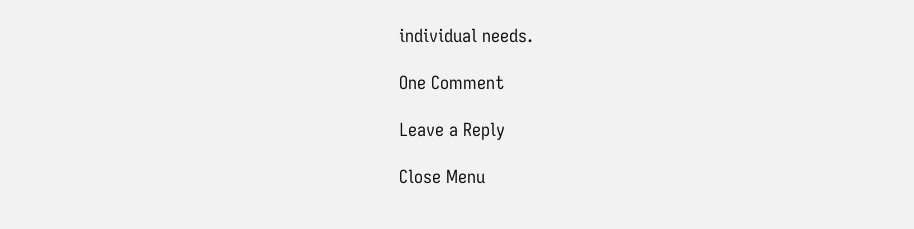individual needs.

One Comment

Leave a Reply

Close Menu